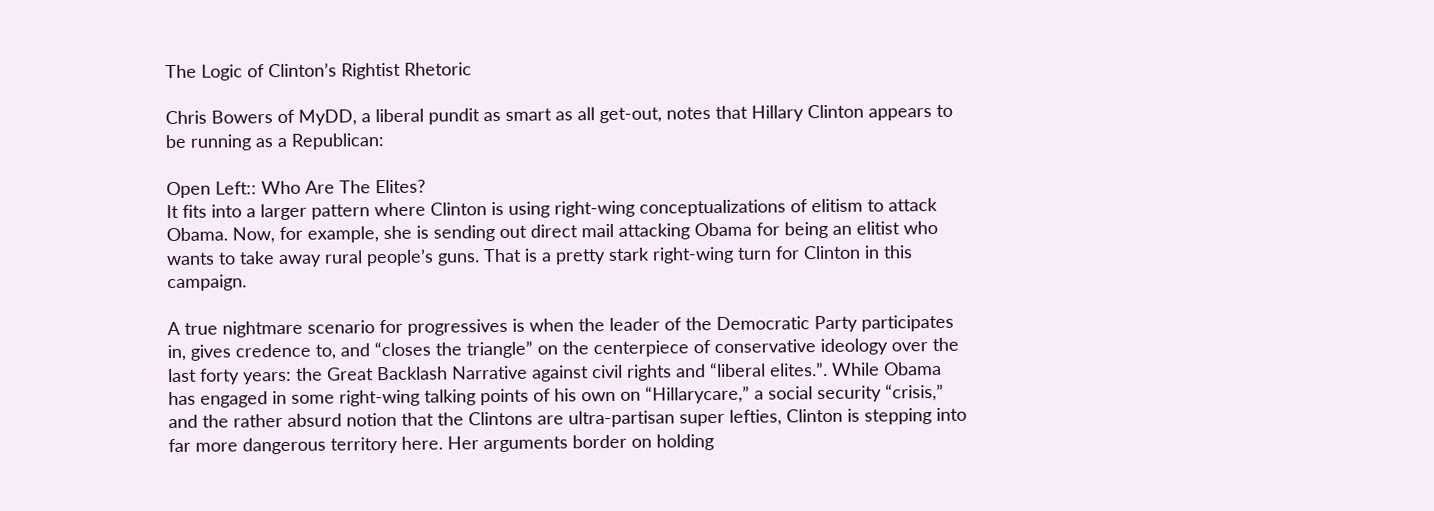The Logic of Clinton’s Rightist Rhetoric

Chris Bowers of MyDD, a liberal pundit as smart as all get-out, notes that Hillary Clinton appears to be running as a Republican:

Open Left:: Who Are The Elites?
It fits into a larger pattern where Clinton is using right-wing conceptualizations of elitism to attack Obama. Now, for example, she is sending out direct mail attacking Obama for being an elitist who wants to take away rural people’s guns. That is a pretty stark right-wing turn for Clinton in this campaign.

A true nightmare scenario for progressives is when the leader of the Democratic Party participates in, gives credence to, and “closes the triangle” on the centerpiece of conservative ideology over the last forty years: the Great Backlash Narrative against civil rights and “liberal elites.”. While Obama has engaged in some right-wing talking points of his own on “Hillarycare,” a social security “crisis,” and the rather absurd notion that the Clintons are ultra-partisan super lefties, Clinton is stepping into far more dangerous territory here. Her arguments border on holding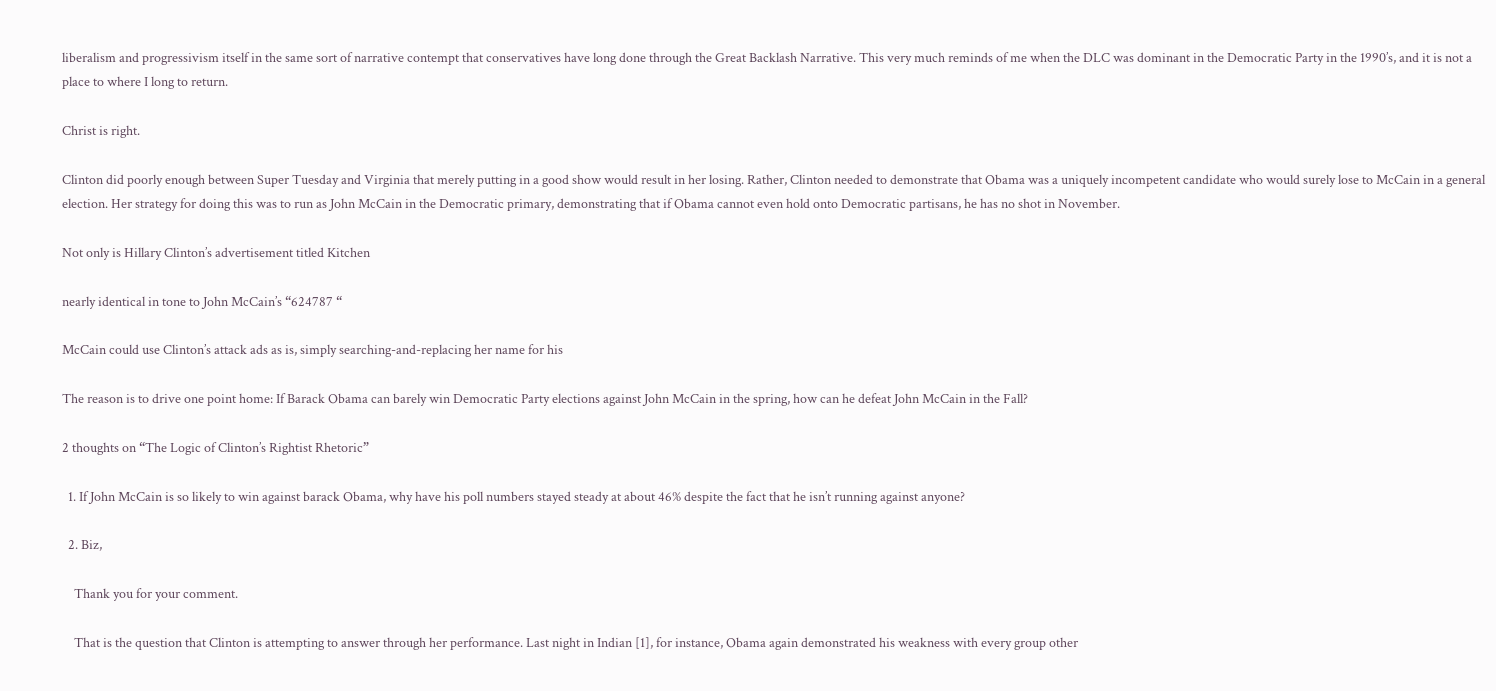liberalism and progressivism itself in the same sort of narrative contempt that conservatives have long done through the Great Backlash Narrative. This very much reminds of me when the DLC was dominant in the Democratic Party in the 1990’s, and it is not a place to where I long to return.

Christ is right.

Clinton did poorly enough between Super Tuesday and Virginia that merely putting in a good show would result in her losing. Rather, Clinton needed to demonstrate that Obama was a uniquely incompetent candidate who would surely lose to McCain in a general election. Her strategy for doing this was to run as John McCain in the Democratic primary, demonstrating that if Obama cannot even hold onto Democratic partisans, he has no shot in November.

Not only is Hillary Clinton’s advertisement titled Kitchen

nearly identical in tone to John McCain’s “624787 “

McCain could use Clinton’s attack ads as is, simply searching-and-replacing her name for his

The reason is to drive one point home: If Barack Obama can barely win Democratic Party elections against John McCain in the spring, how can he defeat John McCain in the Fall?

2 thoughts on “The Logic of Clinton’s Rightist Rhetoric”

  1. If John McCain is so likely to win against barack Obama, why have his poll numbers stayed steady at about 46% despite the fact that he isn’t running against anyone?

  2. Biz,

    Thank you for your comment.

    That is the question that Clinton is attempting to answer through her performance. Last night in Indian [1], for instance, Obama again demonstrated his weakness with every group other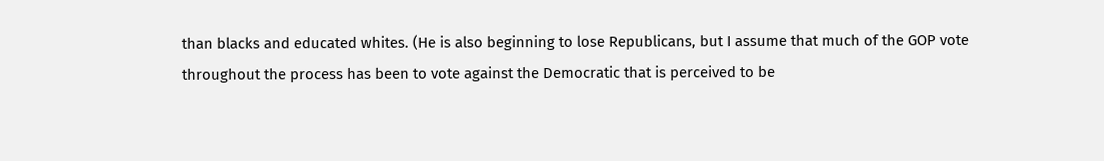than blacks and educated whites. (He is also beginning to lose Republicans, but I assume that much of the GOP vote throughout the process has been to vote against the Democratic that is perceived to be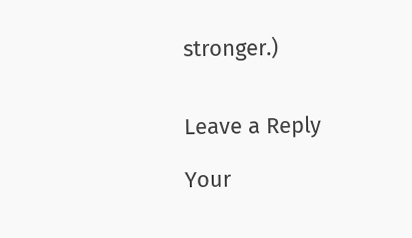stronger.)


Leave a Reply

Your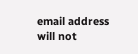email address will not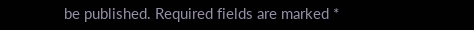be published. Required fields are marked *